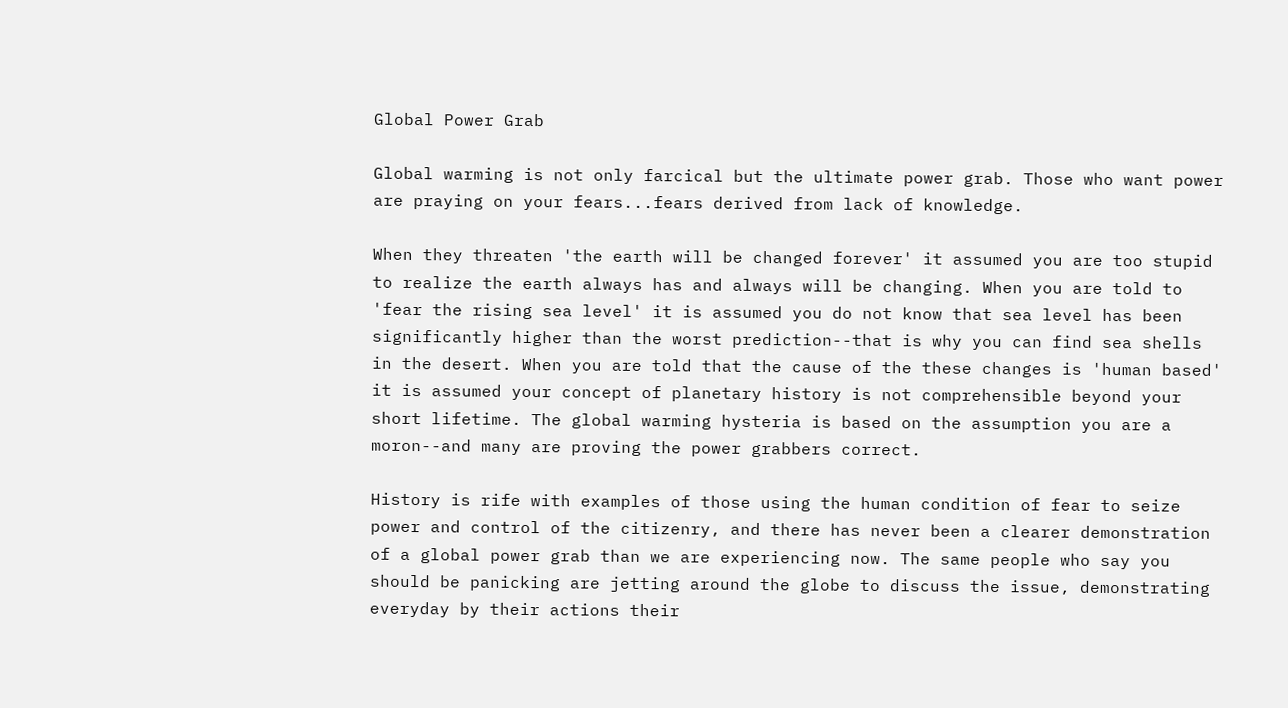Global Power Grab

Global warming is not only farcical but the ultimate power grab. Those who want power are praying on your fears...fears derived from lack of knowledge.

When they threaten 'the earth will be changed forever' it assumed you are too stupid to realize the earth always has and always will be changing. When you are told to 'fear the rising sea level' it is assumed you do not know that sea level has been significantly higher than the worst prediction--that is why you can find sea shells in the desert. When you are told that the cause of the these changes is 'human based' it is assumed your concept of planetary history is not comprehensible beyond your short lifetime. The global warming hysteria is based on the assumption you are a moron--and many are proving the power grabbers correct.

History is rife with examples of those using the human condition of fear to seize power and control of the citizenry, and there has never been a clearer demonstration of a global power grab than we are experiencing now. The same people who say you should be panicking are jetting around the globe to discuss the issue, demonstrating everyday by their actions their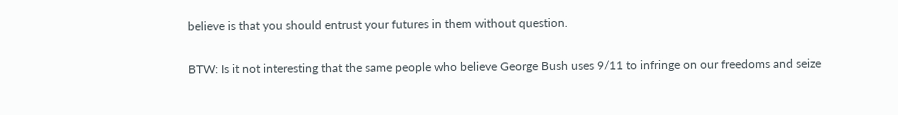believe is that you should entrust your futures in them without question.

BTW: Is it not interesting that the same people who believe George Bush uses 9/11 to infringe on our freedoms and seize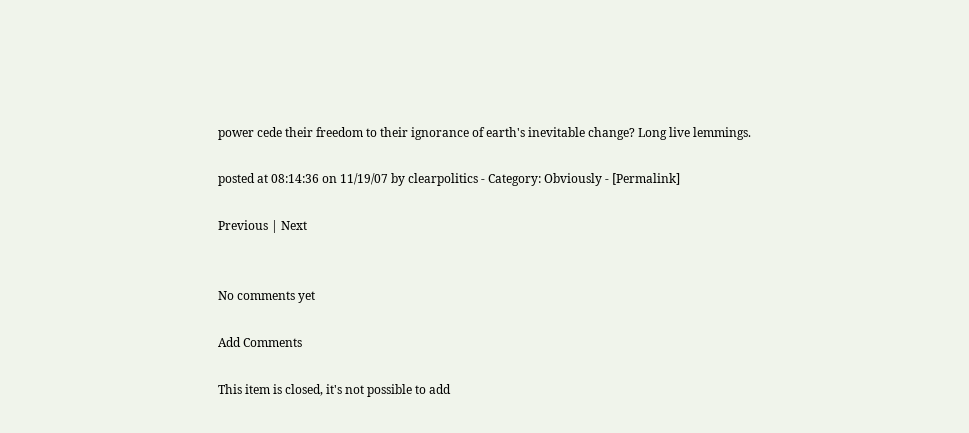power cede their freedom to their ignorance of earth's inevitable change? Long live lemmings.

posted at 08:14:36 on 11/19/07 by clearpolitics - Category: Obviously - [Permalink]

Previous | Next


No comments yet

Add Comments

This item is closed, it's not possible to add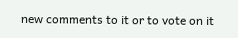new comments to it or to vote on it